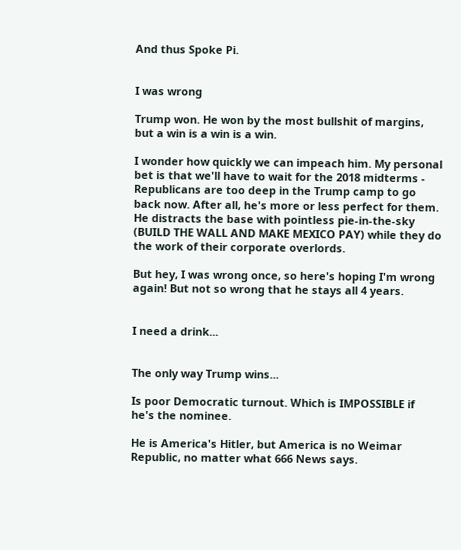And thus Spoke Pi.


I was wrong

Trump won. He won by the most bullshit of margins, but a win is a win is a win.

I wonder how quickly we can impeach him. My personal bet is that we'll have to wait for the 2018 midterms - Republicans are too deep in the Trump camp to go back now. After all, he's more or less perfect for them. He distracts the base with pointless pie-in-the-sky (BUILD THE WALL AND MAKE MEXICO PAY) while they do the work of their corporate overlords.

But hey, I was wrong once, so here's hoping I'm wrong again! But not so wrong that he stays all 4 years.


I need a drink...


The only way Trump wins...

Is poor Democratic turnout. Which is IMPOSSIBLE if he's the nominee.

He is America's Hitler, but America is no Weimar Republic, no matter what 666 News says.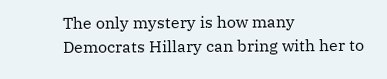The only mystery is how many Democrats Hillary can bring with her to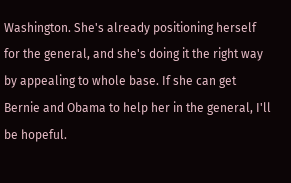Washington. She's already positioning herself for the general, and she's doing it the right way by appealing to whole base. If she can get Bernie and Obama to help her in the general, I'll be hopeful.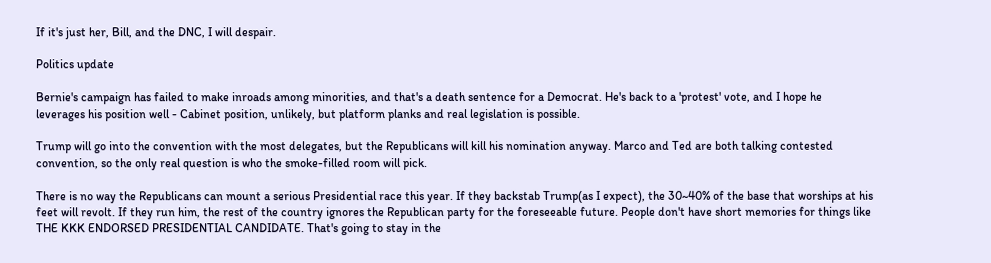If it's just her, Bill, and the DNC, I will despair.

Politics update

Bernie's campaign has failed to make inroads among minorities, and that's a death sentence for a Democrat. He's back to a 'protest' vote, and I hope he leverages his position well - Cabinet position, unlikely, but platform planks and real legislation is possible.

Trump will go into the convention with the most delegates, but the Republicans will kill his nomination anyway. Marco and Ted are both talking contested convention, so the only real question is who the smoke-filled room will pick.

There is no way the Republicans can mount a serious Presidential race this year. If they backstab Trump(as I expect), the 30~40% of the base that worships at his feet will revolt. If they run him, the rest of the country ignores the Republican party for the foreseeable future. People don't have short memories for things like THE KKK ENDORSED PRESIDENTIAL CANDIDATE. That's going to stay in the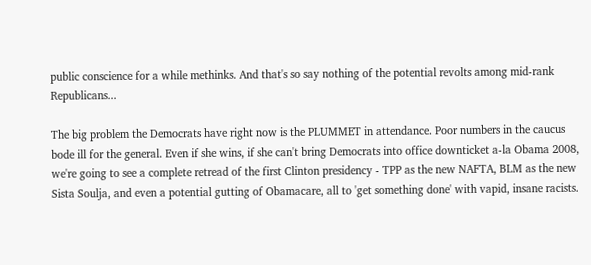public conscience for a while methinks. And that's so say nothing of the potential revolts among mid-rank Republicans...

The big problem the Democrats have right now is the PLUMMET in attendance. Poor numbers in the caucus bode ill for the general. Even if she wins, if she can't bring Democrats into office downticket a-la Obama 2008, we're going to see a complete retread of the first Clinton presidency - TPP as the new NAFTA, BLM as the new Sista Soulja, and even a potential gutting of Obamacare, all to 'get something done' with vapid, insane racists.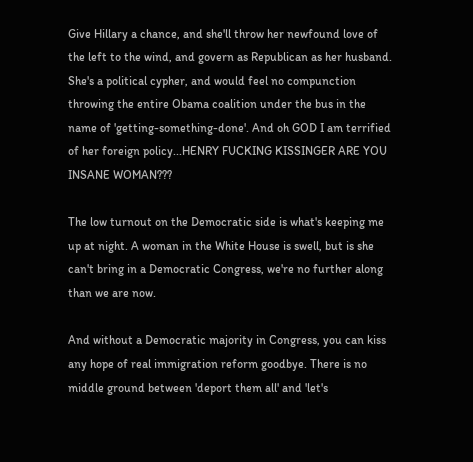Give Hillary a chance, and she'll throw her newfound love of the left to the wind, and govern as Republican as her husband. She's a political cypher, and would feel no compunction throwing the entire Obama coalition under the bus in the name of 'getting-something-done'. And oh GOD I am terrified of her foreign policy...HENRY FUCKING KISSINGER ARE YOU INSANE WOMAN???

The low turnout on the Democratic side is what's keeping me up at night. A woman in the White House is swell, but is she can't bring in a Democratic Congress, we're no further along than we are now.

And without a Democratic majority in Congress, you can kiss any hope of real immigration reform goodbye. There is no middle ground between 'deport them all' and 'let's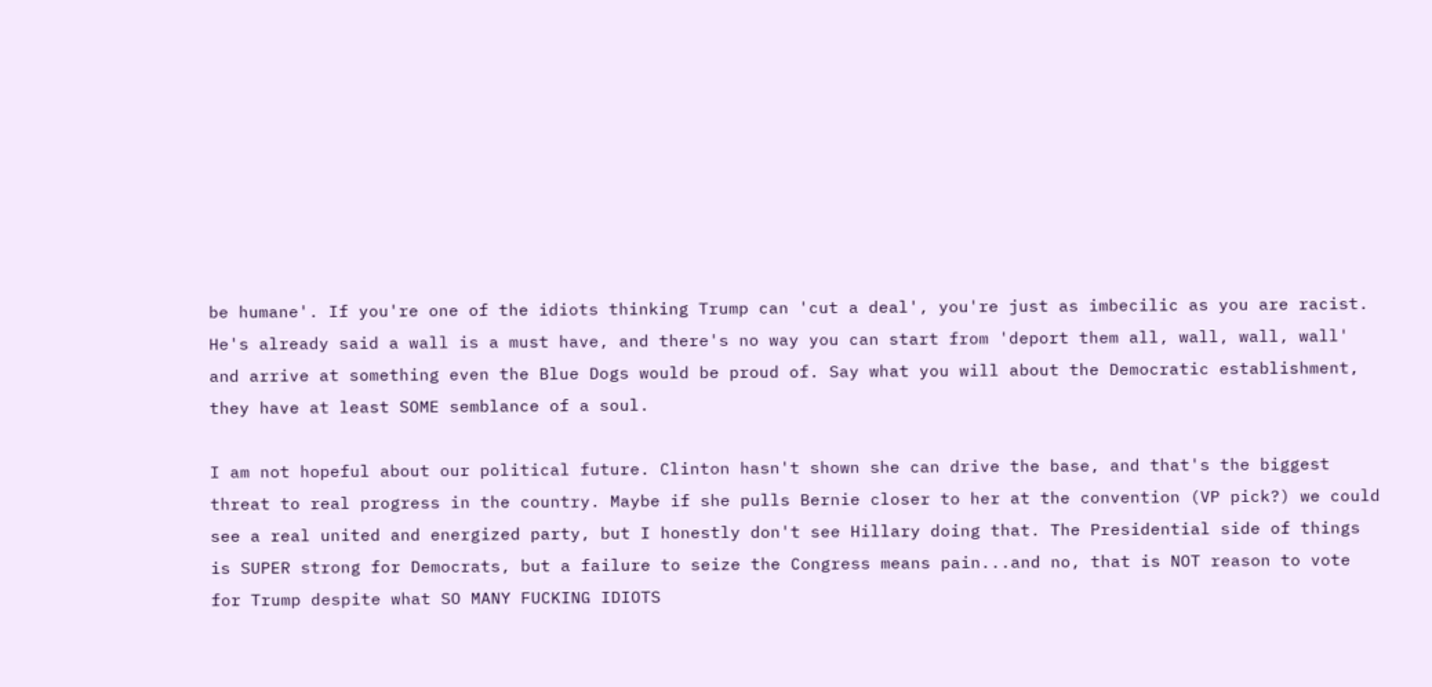be humane'. If you're one of the idiots thinking Trump can 'cut a deal', you're just as imbecilic as you are racist. He's already said a wall is a must have, and there's no way you can start from 'deport them all, wall, wall, wall' and arrive at something even the Blue Dogs would be proud of. Say what you will about the Democratic establishment, they have at least SOME semblance of a soul.

I am not hopeful about our political future. Clinton hasn't shown she can drive the base, and that's the biggest threat to real progress in the country. Maybe if she pulls Bernie closer to her at the convention (VP pick?) we could see a real united and energized party, but I honestly don't see Hillary doing that. The Presidential side of things is SUPER strong for Democrats, but a failure to seize the Congress means pain...and no, that is NOT reason to vote for Trump despite what SO MANY FUCKING IDIOTS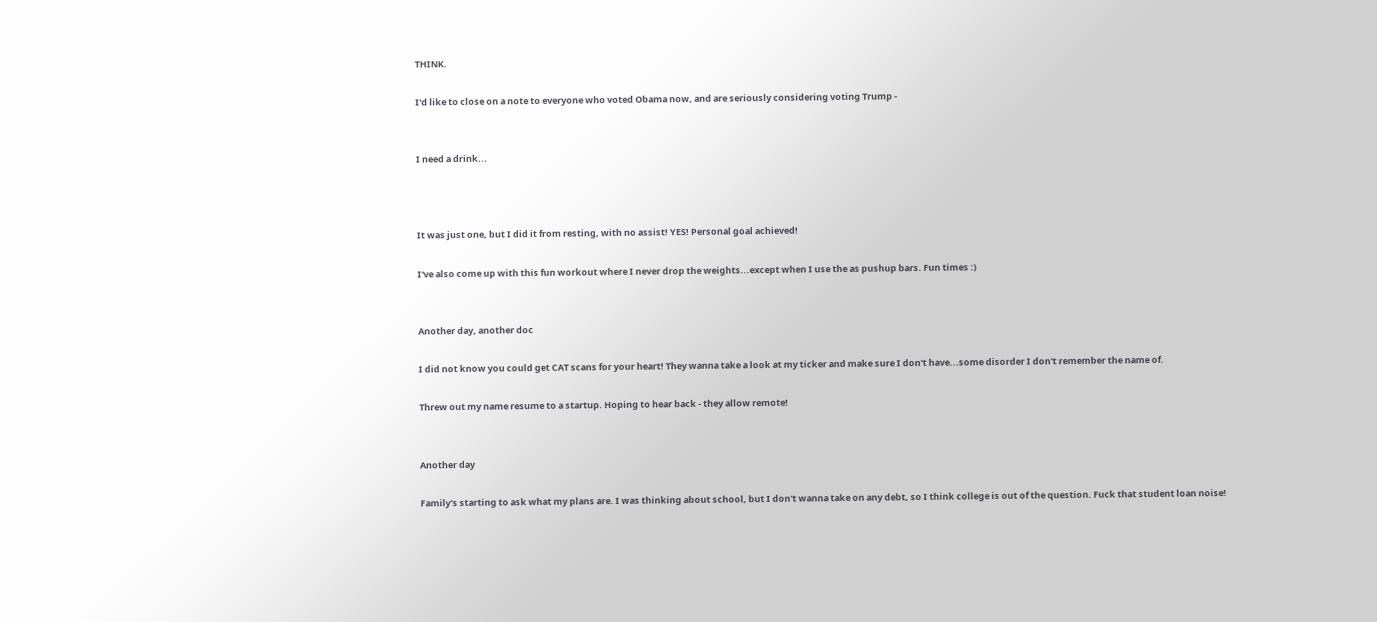THINK.

I'd like to close on a note to everyone who voted Obama now, and are seriously considering voting Trump -


I need a drink...



It was just one, but I did it from resting, with no assist! YES! Personal goal achieved!

I've also come up with this fun workout where I never drop the weights...except when I use the as pushup bars. Fun times :)


Another day, another doc

I did not know you could get CAT scans for your heart! They wanna take a look at my ticker and make sure I don't have...some disorder I don't remember the name of.

Threw out my name resume to a startup. Hoping to hear back - they allow remote!


Another day

Family's starting to ask what my plans are. I was thinking about school, but I don't wanna take on any debt, so I think college is out of the question. Fuck that student loan noise!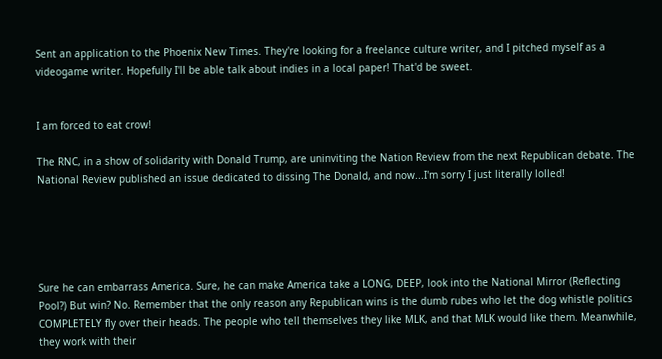Sent an application to the Phoenix New Times. They're looking for a freelance culture writer, and I pitched myself as a videogame writer. Hopefully I'll be able talk about indies in a local paper! That'd be sweet.


I am forced to eat crow!

The RNC, in a show of solidarity with Donald Trump, are uninviting the Nation Review from the next Republican debate. The National Review published an issue dedicated to dissing The Donald, and now...I'm sorry I just literally lolled!





Sure he can embarrass America. Sure, he can make America take a LONG, DEEP, look into the National Mirror (Reflecting Pool?) But win? No. Remember that the only reason any Republican wins is the dumb rubes who let the dog whistle politics COMPLETELY fly over their heads. The people who tell themselves they like MLK, and that MLK would like them. Meanwhile, they work with their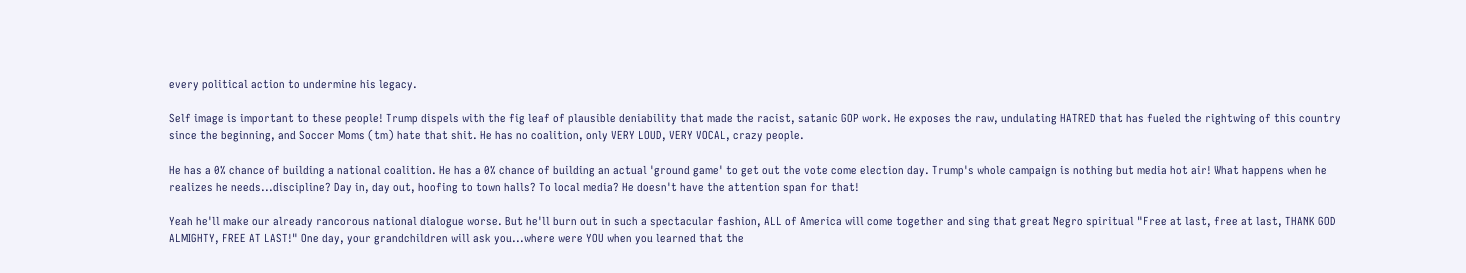every political action to undermine his legacy.

Self image is important to these people! Trump dispels with the fig leaf of plausible deniability that made the racist, satanic GOP work. He exposes the raw, undulating HATRED that has fueled the rightwing of this country since the beginning, and Soccer Moms (tm) hate that shit. He has no coalition, only VERY LOUD, VERY VOCAL, crazy people.

He has a 0% chance of building a national coalition. He has a 0% chance of building an actual 'ground game' to get out the vote come election day. Trump's whole campaign is nothing but media hot air! What happens when he realizes he needs...discipline? Day in, day out, hoofing to town halls? To local media? He doesn't have the attention span for that!

Yeah he'll make our already rancorous national dialogue worse. But he'll burn out in such a spectacular fashion, ALL of America will come together and sing that great Negro spiritual "Free at last, free at last, THANK GOD ALMIGHTY, FREE AT LAST!" One day, your grandchildren will ask you...where were YOU when you learned that the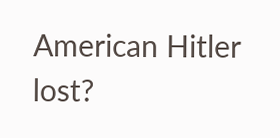American Hitler lost?